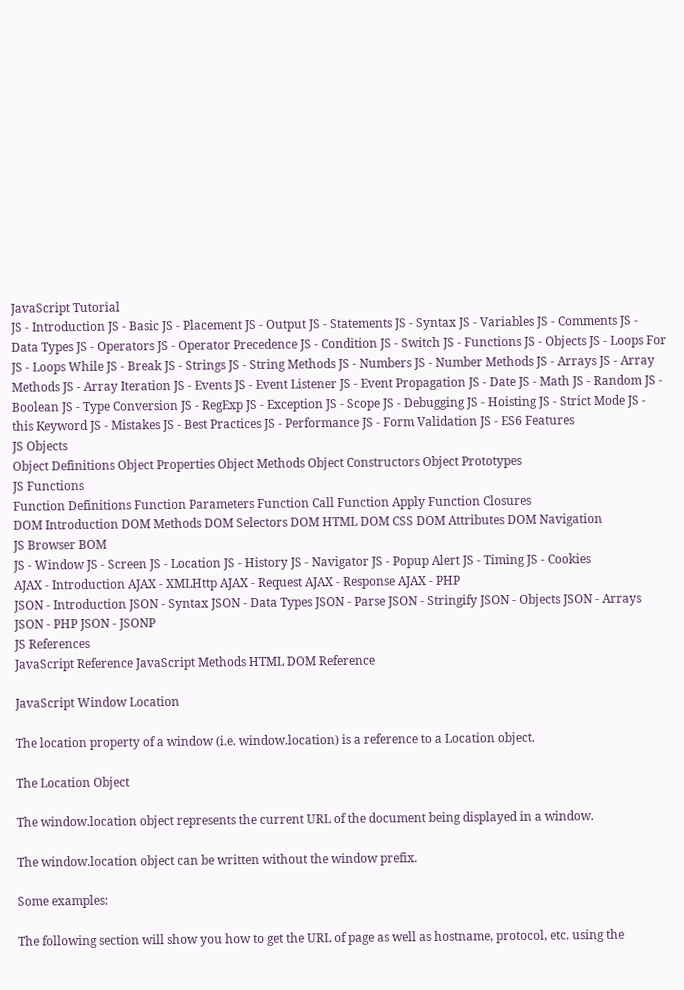JavaScript Tutorial
JS - Introduction JS - Basic JS - Placement JS - Output JS - Statements JS - Syntax JS - Variables JS - Comments JS - Data Types JS - Operators JS - Operator Precedence JS - Condition JS - Switch JS - Functions JS - Objects JS - Loops For JS - Loops While JS - Break JS - Strings JS - String Methods JS - Numbers JS - Number Methods JS - Arrays JS - Array Methods JS - Array Iteration JS - Events JS - Event Listener JS - Event Propagation JS - Date JS - Math JS - Random JS - Boolean JS - Type Conversion JS - RegExp JS - Exception JS - Scope JS - Debugging JS - Hoisting JS - Strict Mode JS - this Keyword JS - Mistakes JS - Best Practices JS - Performance JS - Form Validation JS - ES6 Features
JS Objects
Object Definitions Object Properties Object Methods Object Constructors Object Prototypes
JS Functions
Function Definitions Function Parameters Function Call Function Apply Function Closures
DOM Introduction DOM Methods DOM Selectors DOM HTML DOM CSS DOM Attributes DOM Navigation
JS Browser BOM
JS - Window JS - Screen JS - Location JS - History JS - Navigator JS - Popup Alert JS - Timing JS - Cookies
AJAX - Introduction AJAX - XMLHttp AJAX - Request AJAX - Response AJAX - PHP
JSON - Introduction JSON - Syntax JSON - Data Types JSON - Parse JSON - Stringify JSON - Objects JSON - Arrays JSON - PHP JSON - JSONP
JS References
JavaScript Reference JavaScript Methods HTML DOM Reference

JavaScript Window Location

The location property of a window (i.e. window.location) is a reference to a Location object.

The Location Object

The window.location object represents the current URL of the document being displayed in a window.

The window.location object can be written without the window prefix.

Some examples:

The following section will show you how to get the URL of page as well as hostname, protocol, etc. using the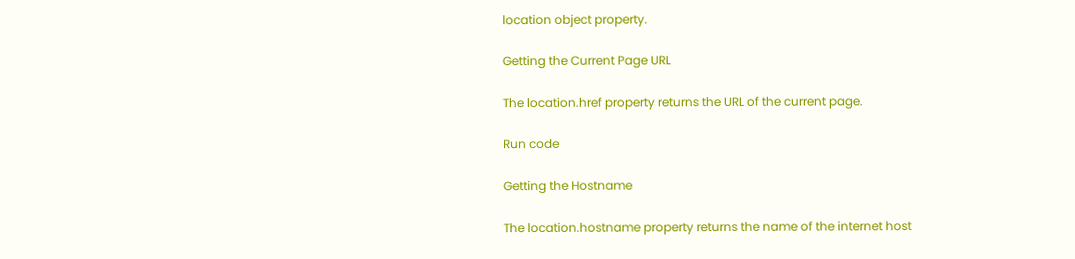location object property.

Getting the Current Page URL

The location.href property returns the URL of the current page.

Run code

Getting the Hostname

The location.hostname property returns the name of the internet host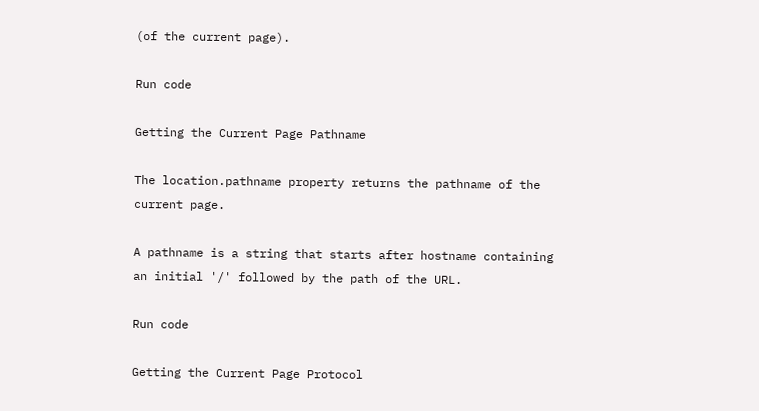(of the current page).

Run code

Getting the Current Page Pathname

The location.pathname property returns the pathname of the current page.

A pathname is a string that starts after hostname containing an initial '/' followed by the path of the URL.

Run code

Getting the Current Page Protocol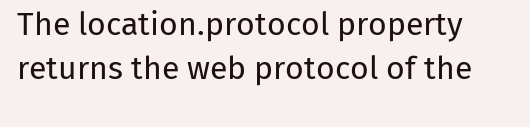The location.protocol property returns the web protocol of the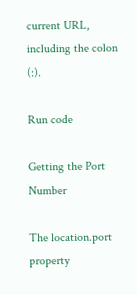current URL, including the colon (:).

Run code

Getting the Port Number

The location.port property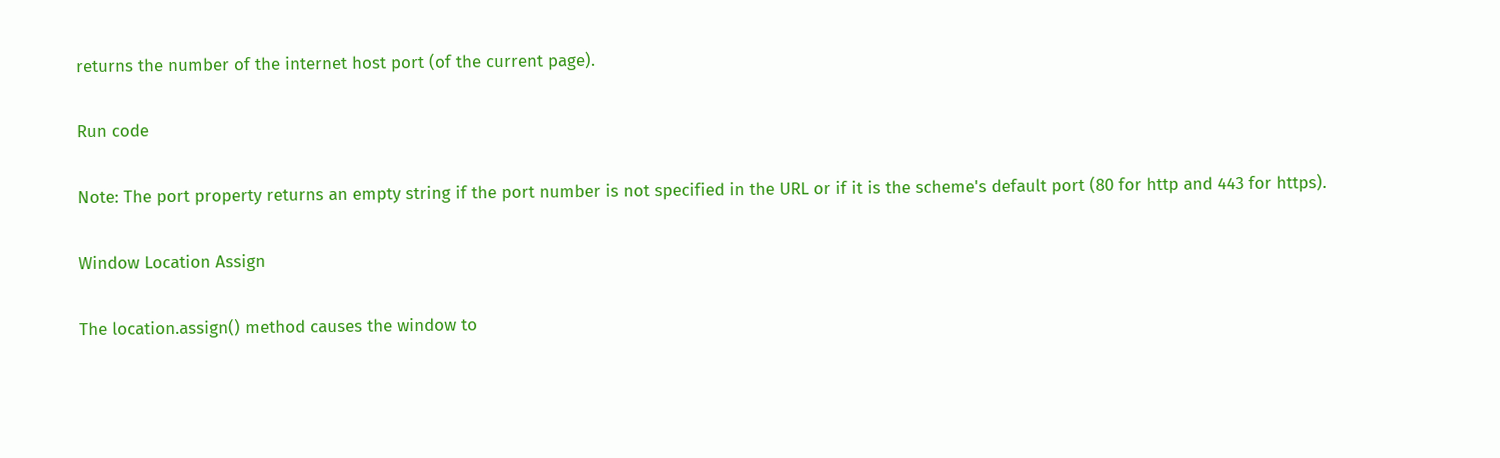returns the number of the internet host port (of the current page).

Run code

Note: The port property returns an empty string if the port number is not specified in the URL or if it is the scheme's default port (80 for http and 443 for https).

Window Location Assign

The location.assign() method causes the window to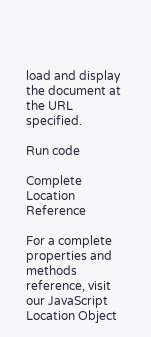load and display the document at the URL specified.

Run code

Complete Location Reference

For a complete properties and methods reference, visit our JavaScript Location Object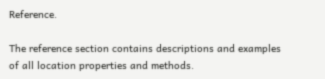Reference.

The reference section contains descriptions and examples of all location properties and methods.